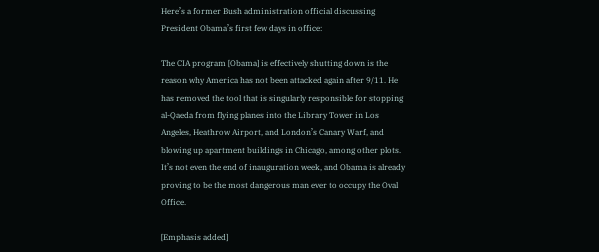Here’s a former Bush administration official discussing President Obama’s first few days in office:

The CIA program [Obama] is effectively shutting down is the reason why America has not been attacked again after 9/11. He has removed the tool that is singularly responsible for stopping al-Qaeda from flying planes into the Library Tower in Los Angeles, Heathrow Airport, and London’s Canary Warf, and blowing up apartment buildings in Chicago, among other plots. It’s not even the end of inauguration week, and Obama is already proving to be the most dangerous man ever to occupy the Oval Office.

[Emphasis added]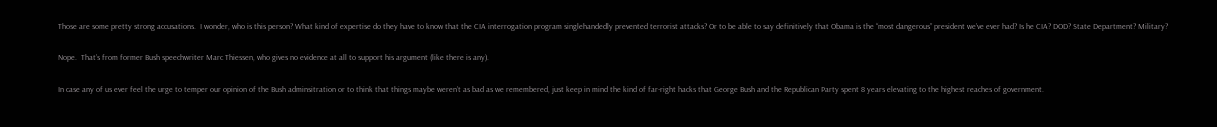Those are some pretty strong accusations.  I wonder, who is this person? What kind of expertise do they have to know that the CIA interrogation program singlehandedly prevented terrorist attacks? Or to be able to say definitively that Obama is the “most dangerous” president we’ve ever had? Is he CIA? DOD? State Department? Military?

Nope.  That’s from former Bush speechwriter Marc Thiessen, who gives no evidence at all to support his argument (like there is any).

In case any of us ever feel the urge to temper our opinion of the Bush adminsitration or to think that things maybe weren’t as bad as we remembered, just keep in mind the kind of far-right hacks that George Bush and the Republican Party spent 8 years elevating to the highest reaches of government.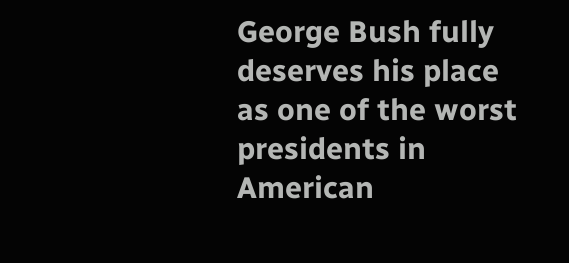George Bush fully deserves his place as one of the worst presidents in American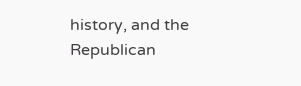history, and the Republican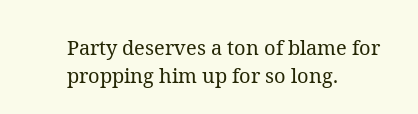Party deserves a ton of blame for propping him up for so long.